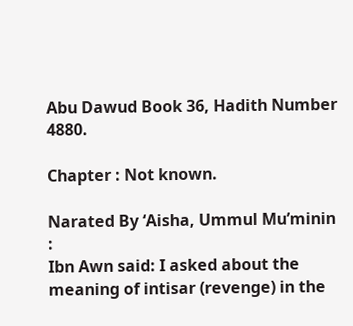Abu Dawud Book 36, Hadith Number 4880.

Chapter : Not known.

Narated By ‘Aisha, Ummul Mu’minin :
Ibn Awn said: I asked about the meaning of intisar (revenge) in the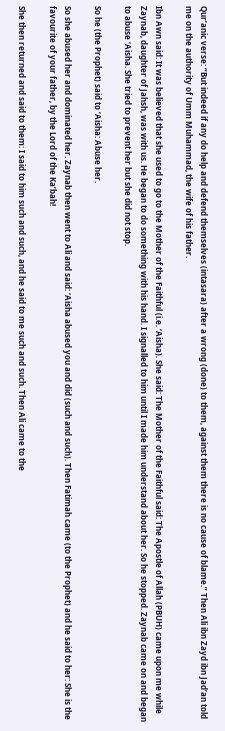Qur’anic verse: “But indeed if any do help and defend themselves (intasara) after a wrong (done) to them, against them there is no cause of blame.” Then Ali ibn Zayd ibn Jad’an told me on the authority of Umm Muhammad, the wife of his father.

Ibn Awn said: It was believed that she used to go to the Mother of the Faithful (i.e. ‘Aisha). She said: The Mother of the Faithful said: The Apostle of Allah (PBUH) came upon me while Zaynab, daughter of Jahsh, was with us. He began to do something with his hand. I signalled to him until I made him understand about her. So he stopped. Zaynab came on and began to abuse ‘Aisha. She tried to prevent her but she did not stop.

So he (the Prophet) said to ‘Aisha: Abuse her.

So she abused her and dominated her. Zaynab then went to Ali and said: ‘Aisha abused you and did (such and such). Then Fatimah came (to the Prophet) and he said to her: She is the favourite of your father, by the Lord of the Ka’bah!

She then returned and said to them: I said to him such and such, and he said to me such and such. Then Ali came to the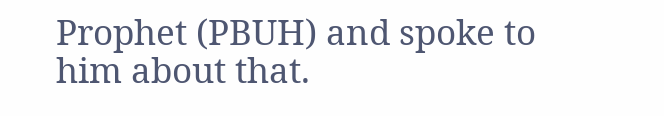Prophet (PBUH) and spoke to him about that.